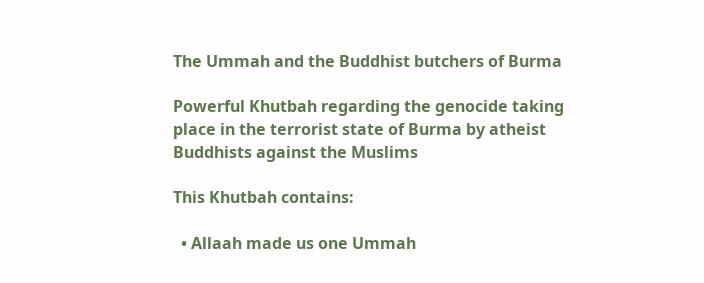The Ummah and the Buddhist butchers of Burma

Powerful Khutbah regarding the genocide taking place in the terrorist state of Burma by atheist Buddhists against the Muslims

This Khutbah contains:

  • Allaah made us one Ummah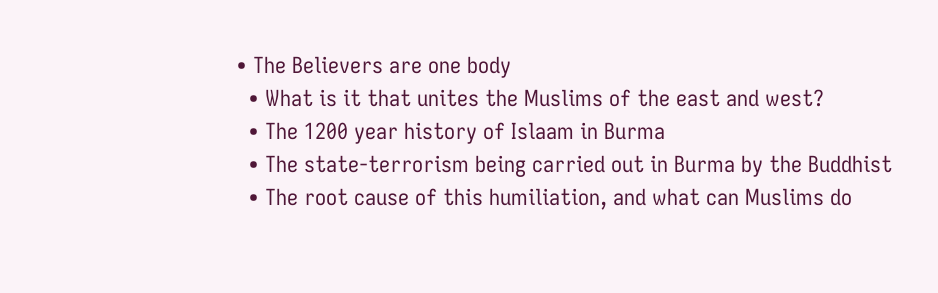• The Believers are one body
  • What is it that unites the Muslims of the east and west?
  • The 1200 year history of Islaam in Burma
  • The state-terrorism being carried out in Burma by the Buddhist
  • The root cause of this humiliation, and what can Muslims do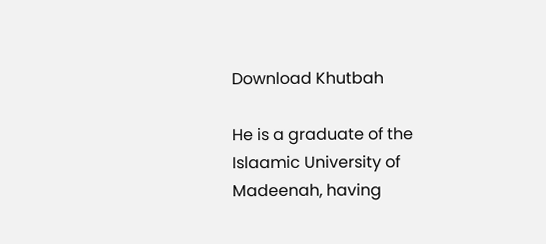Download Khutbah

He is a graduate of the Islaamic University of Madeenah, having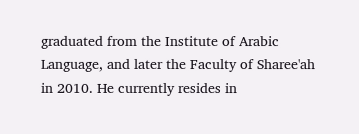graduated from the Institute of Arabic Language, and later the Faculty of Sharee'ah in 2010. He currently resides in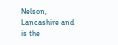Nelson, Lancashire and is the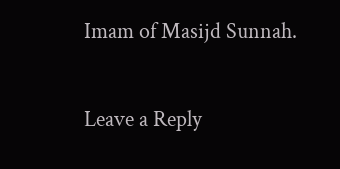Imam of Masijd Sunnah.

Leave a Reply